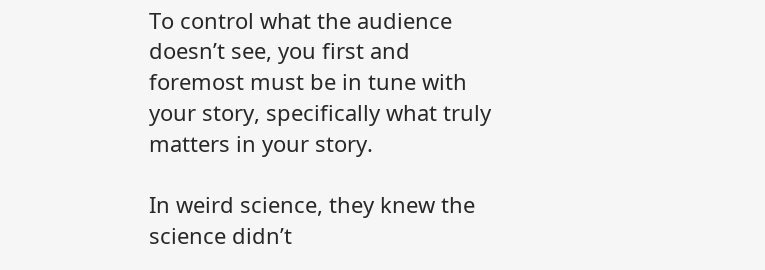To control what the audience doesn’t see, you first and foremost must be in tune with your story, specifically what truly matters in your story.

In weird science, they knew the science didn’t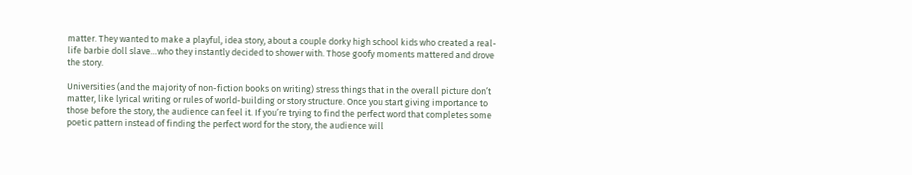matter. They wanted to make a playful, idea story, about a couple dorky high school kids who created a real-life barbie doll slave…who they instantly decided to shower with. Those goofy moments mattered and drove the story.

Universities (and the majority of non-fiction books on writing) stress things that in the overall picture don’t matter, like lyrical writing or rules of world-building or story structure. Once you start giving importance to those before the story, the audience can feel it. If you’re trying to find the perfect word that completes some poetic pattern instead of finding the perfect word for the story, the audience will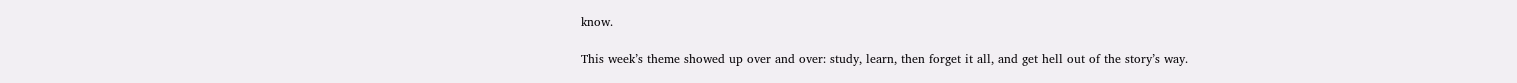know.

This week’s theme showed up over and over: study, learn, then forget it all, and get hell out of the story’s way.